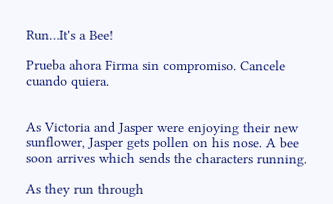Run…It's a Bee!

Prueba ahora Firma sin compromiso. Cancele cuando quiera.


As Victoria and Jasper were enjoying their new sunflower, Jasper gets pollen on his nose. A bee soon arrives which sends the characters running.

As they run through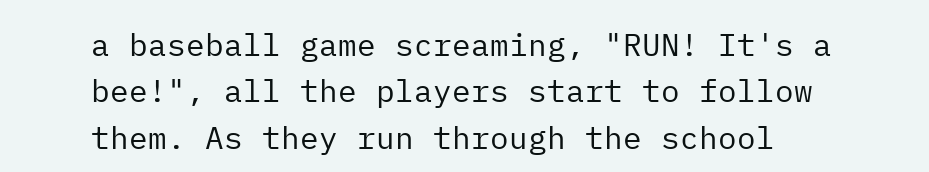a baseball game screaming, "RUN! It's a bee!", all the players start to follow them. As they run through the school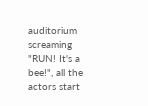auditorium screaming "RUN! It's a bee!", all the actors start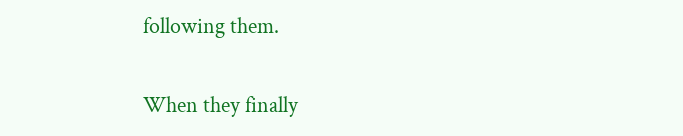following them.

When they finally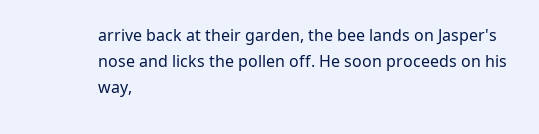arrive back at their garden, the bee lands on Jasper's nose and licks the pollen off. He soon proceeds on his way,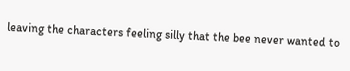leaving the characters feeling silly that the bee never wanted to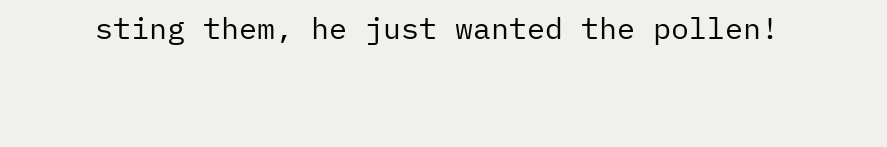sting them, he just wanted the pollen!